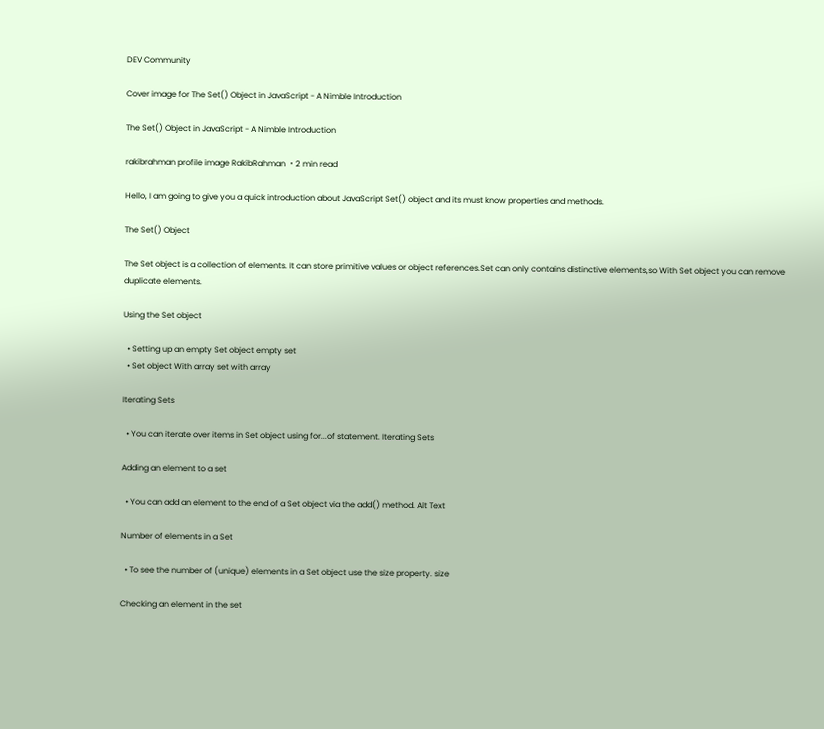DEV Community

Cover image for The Set() Object in JavaScript - A Nimble Introduction

The Set() Object in JavaScript - A Nimble Introduction

rakibrahman profile image RakibRahman ・2 min read

Hello, I am going to give you a quick introduction about JavaScript Set() object and its must know properties and methods.

The Set() Object

The Set object is a collection of elements. It can store primitive values or object references.Set can only contains distinctive elements,so With Set object you can remove duplicate elements.

Using the Set object

  • Setting up an empty Set object empty set
  • Set object With array set with array

Iterating Sets

  • You can iterate over items in Set object using for...of statement. Iterating Sets

Adding an element to a set

  • You can add an element to the end of a Set object via the add() method. Alt Text

Number of elements in a Set

  • To see the number of (unique) elements in a Set object use the size property. size

Checking an element in the set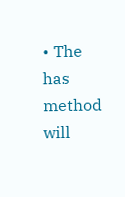• The has method will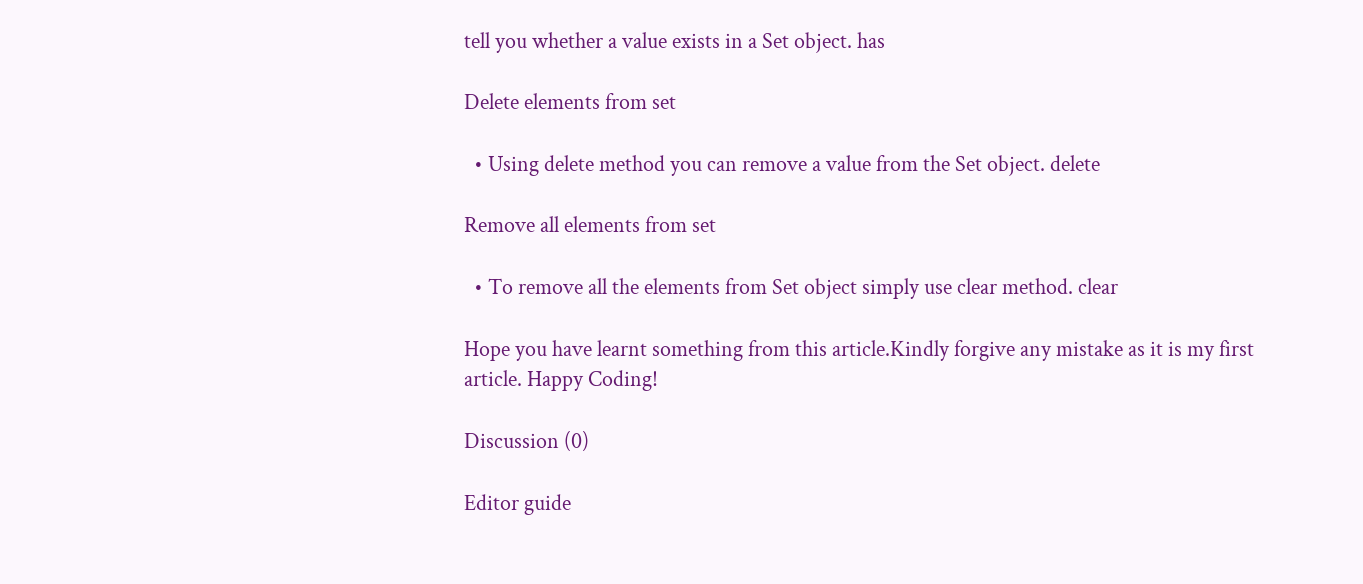tell you whether a value exists in a Set object. has

Delete elements from set

  • Using delete method you can remove a value from the Set object. delete

Remove all elements from set

  • To remove all the elements from Set object simply use clear method. clear

Hope you have learnt something from this article.Kindly forgive any mistake as it is my first article. Happy Coding!

Discussion (0)

Editor guide